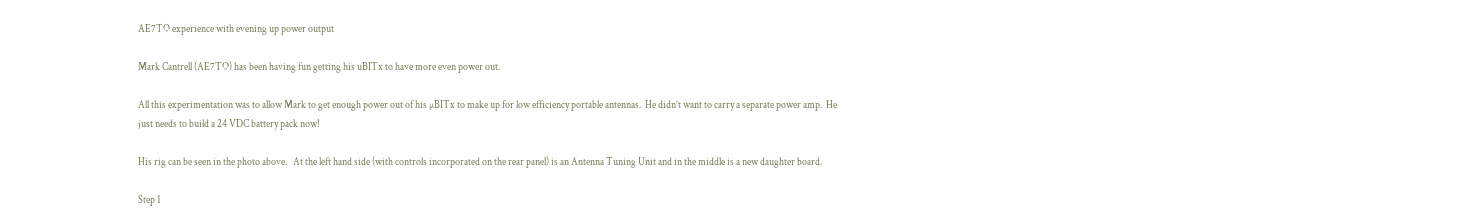AE7TO experience with evening up power output

Mark Cantrell (AE7TO) has been having fun getting his uBITx to have more even power out.

All this experimentation was to allow Mark to get enough power out of his µBITx to make up for low efficiency portable antennas.  He didn’t want to carry a separate power amp.  He just needs to build a 24 VDC battery pack now!

His rig can be seen in the photo above.   At the left hand side (with controls incorporated on the rear panel) is an Antenna Tuning Unit and in the middle is a new daughter board.

Step 1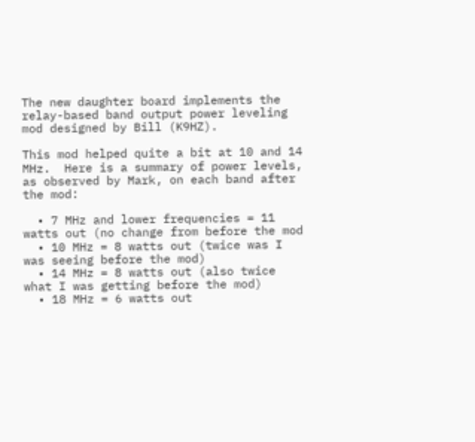The new daughter board implements the relay-based band output power leveling mod designed by Bill (K9HZ).

This mod helped quite a bit at 10 and 14 MHz.  Here is a summary of power levels, as observed by Mark, on each band after the mod:

  • 7 MHz and lower frequencies = 11 watts out (no change from before the mod
  • 10 MHz = 8 watts out (twice was I was seeing before the mod)
  • 14 MHz = 8 watts out (also twice what I was getting before the mod)
  • 18 MHz = 6 watts out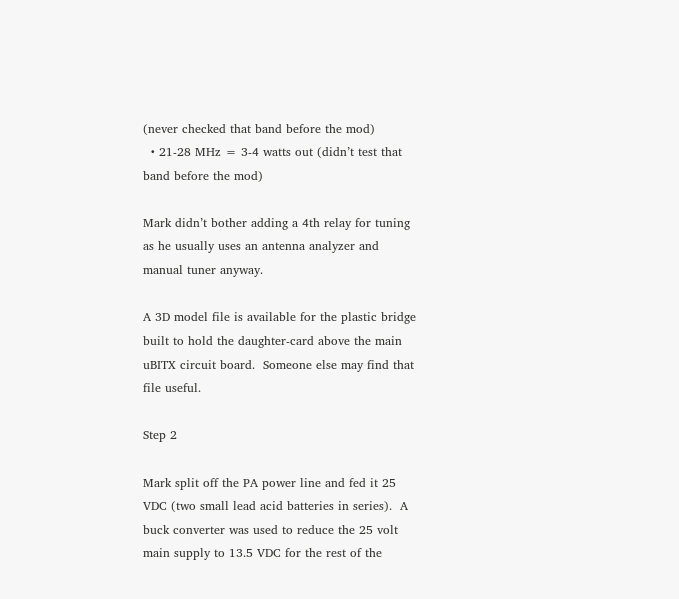(never checked that band before the mod)
  • 21-28 MHz = 3-4 watts out (didn’t test that band before the mod)

Mark didn’t bother adding a 4th relay for tuning as he usually uses an antenna analyzer and manual tuner anyway.

A 3D model file is available for the plastic bridge built to hold the daughter-card above the main uBITX circuit board.  Someone else may find that file useful.

Step 2

Mark split off the PA power line and fed it 25 VDC (two small lead acid batteries in series).  A buck converter was used to reduce the 25 volt main supply to 13.5 VDC for the rest of the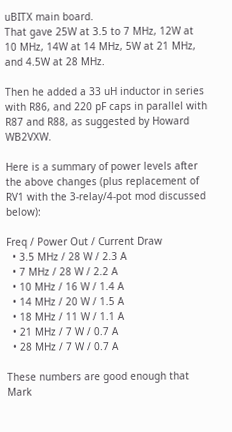uBITX main board.
That gave 25W at 3.5 to 7 MHz, 12W at 10 MHz, 14W at 14 MHz, 5W at 21 MHz, and 4.5W at 28 MHz.

Then he added a 33 uH inductor in series with R86, and 220 pF caps in parallel with R87 and R88, as suggested by Howard WB2VXW.

Here is a summary of power levels after the above changes (plus replacement of RV1 with the 3-relay/4-pot mod discussed below):

Freq / Power Out / Current Draw
  • 3.5 MHz / 28 W / 2.3 A
  • 7 MHz / 28 W / 2.2 A
  • 10 MHz / 16 W / 1.4 A
  • 14 MHz / 20 W / 1.5 A
  • 18 MHz / 11 W / 1.1 A
  • 21 MHz / 7 W / 0.7 A
  • 28 MHz / 7 W / 0.7 A

These numbers are good enough that Mark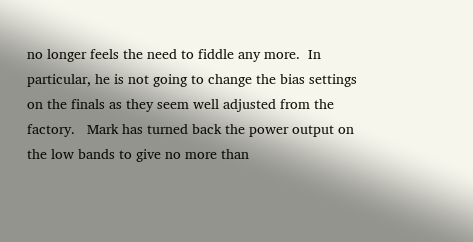no longer feels the need to fiddle any more.  In particular, he is not going to change the bias settings on the finals as they seem well adjusted from the factory.   Mark has turned back the power output on the low bands to give no more than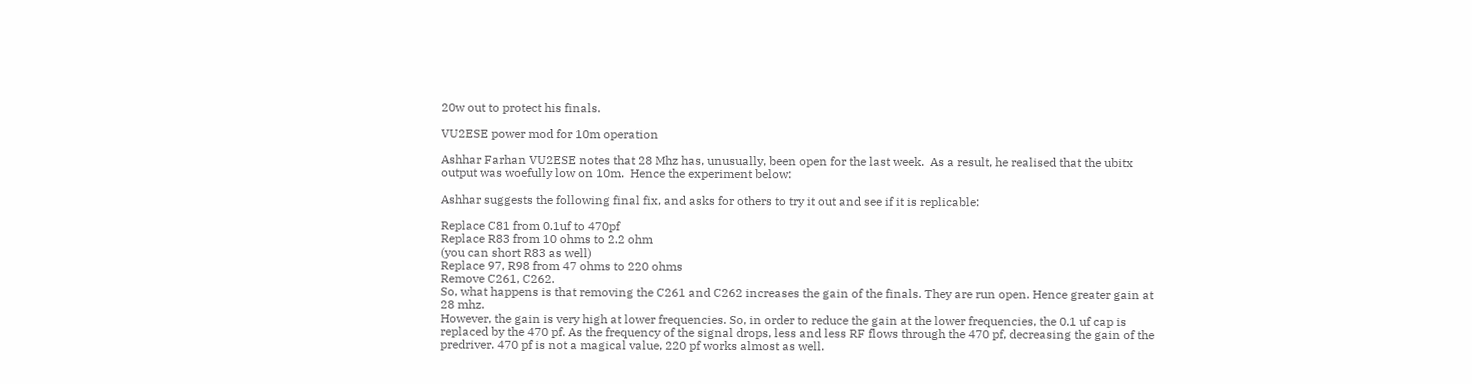20w out to protect his finals.

VU2ESE power mod for 10m operation

Ashhar Farhan VU2ESE notes that 28 Mhz has, unusually, been open for the last week.  As a result, he realised that the ubitx output was woefully low on 10m.  Hence the experiment below:

Ashhar suggests the following final fix, and asks for others to try it out and see if it is replicable:

Replace C81 from 0.1uf to 470pf
Replace R83 from 10 ohms to 2.2 ohm
(you can short R83 as well)
Replace 97, R98 from 47 ohms to 220 ohms
Remove C261, C262.
So, what happens is that removing the C261 and C262 increases the gain of the finals. They are run open. Hence greater gain at 28 mhz.
However, the gain is very high at lower frequencies. So, in order to reduce the gain at the lower frequencies, the 0.1 uf cap is replaced by the 470 pf. As the frequency of the signal drops, less and less RF flows through the 470 pf, decreasing the gain of the predriver. 470 pf is not a magical value, 220 pf works almost as well.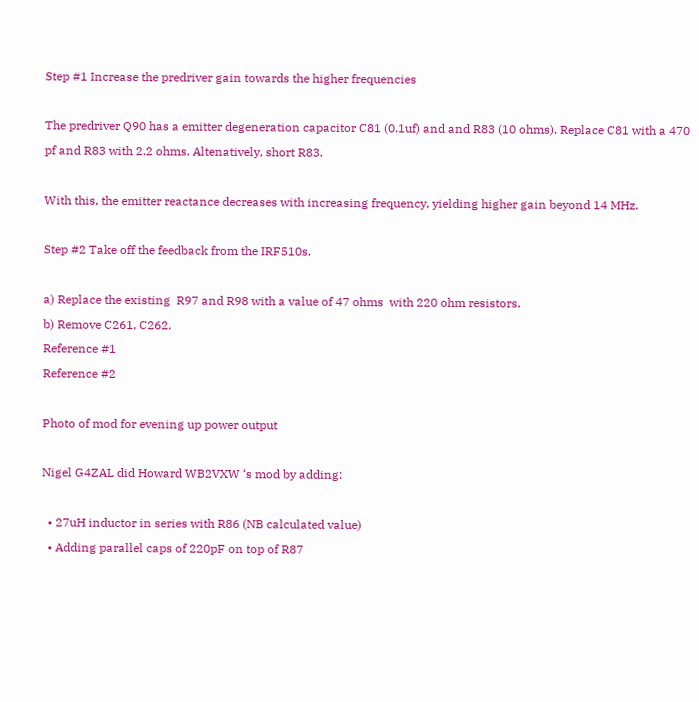Step #1 Increase the predriver gain towards the higher frequencies

The predriver Q90 has a emitter degeneration capacitor C81 (0.1uf) and and R83 (10 ohms). Replace C81 with a 470 pf and R83 with 2.2 ohms. Altenatively, short R83.

With this, the emitter reactance decreases with increasing frequency, yielding higher gain beyond 14 MHz.

Step #2 Take off the feedback from the IRF510s.

a) Replace the existing  R97 and R98 with a value of 47 ohms  with 220 ohm resistors.
b) Remove C261, C262.
Reference #1
Reference #2

Photo of mod for evening up power output

Nigel G4ZAL did Howard WB2VXW ‘s mod by adding:

  • 27uH inductor in series with R86 (NB calculated value)
  • Adding parallel caps of 220pF on top of R87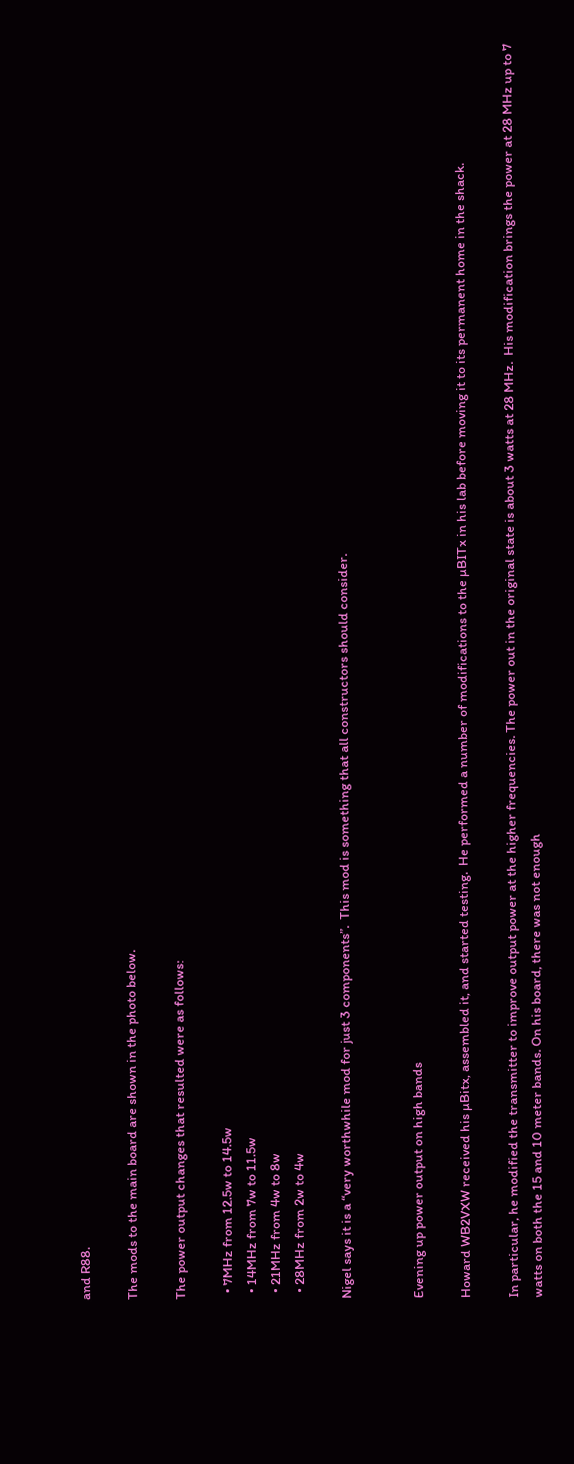and R88.

The mods to the main board are shown in the photo below.

The power output changes that resulted were as follows:

  • 7MHz from 12.5w to 14.5w
  • 14MHz from 7w to 11.5w
  • 21MHz from 4w to 8w
  • 28MHz from 2w to 4w

Nigel says it is a “very worthwhile mod for just 3 components”.  This mod is something that all constructors should consider.


Evening up power output on high bands

Howard WB2VXW received his µBitx, assembled it, and started testing.  He performed a number of modifications to the µBITx in his lab before moving it to its permanent home in the shack.

In particular, he modified the transmitter to improve output power at the higher frequencies. The power out in the original state is about 3 watts at 28 MHz.  His modification brings the power at 28 MHz up to 7 watts on both the 15 and 10 meter bands. On his board, there was not enough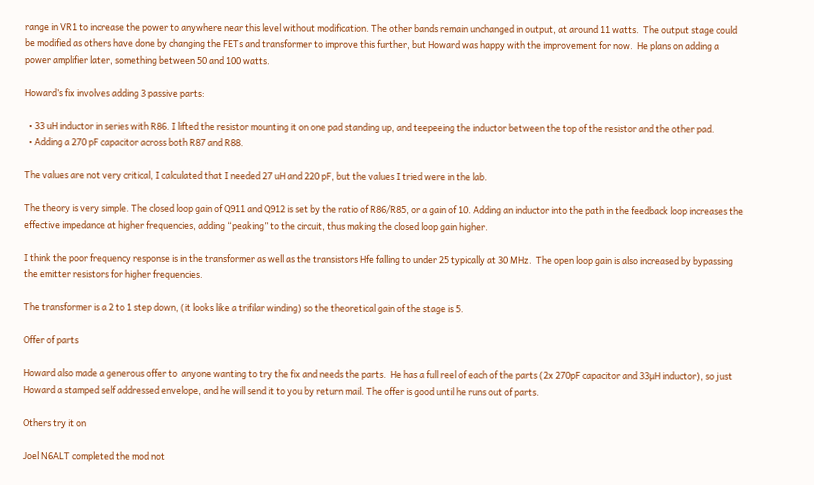range in VR1 to increase the power to anywhere near this level without modification. The other bands remain unchanged in output, at around 11 watts.  The output stage could be modified as others have done by changing the FETs and transformer to improve this further, but Howard was happy with the improvement for now.  He plans on adding a power amplifier later, something between 50 and 100 watts.

Howard’s fix involves adding 3 passive parts:

  • 33 uH inductor in series with R86. I lifted the resistor mounting it on one pad standing up, and teepeeing the inductor between the top of the resistor and the other pad.
  • Adding a 270 pF capacitor across both R87 and R88.

The values are not very critical, I calculated that I needed 27 uH and 220 pF, but the values I tried were in the lab.

The theory is very simple. The closed loop gain of Q911 and Q912 is set by the ratio of R86/R85, or a gain of 10. Adding an inductor into the path in the feedback loop increases the effective impedance at higher frequencies, adding “peaking” to the circuit, thus making the closed loop gain higher.

I think the poor frequency response is in the transformer as well as the transistors Hfe falling to under 25 typically at 30 MHz.  The open loop gain is also increased by bypassing the emitter resistors for higher frequencies.

The transformer is a 2 to 1 step down, (it looks like a trifilar winding) so the theoretical gain of the stage is 5.

Offer of parts

Howard also made a generous offer to  anyone wanting to try the fix and needs the parts.  He has a full reel of each of the parts (2x 270pF capacitor and 33µH inductor), so just Howard a stamped self addressed envelope, and he will send it to you by return mail. The offer is good until he runs out of parts.

Others try it on

Joel N6ALT completed the mod not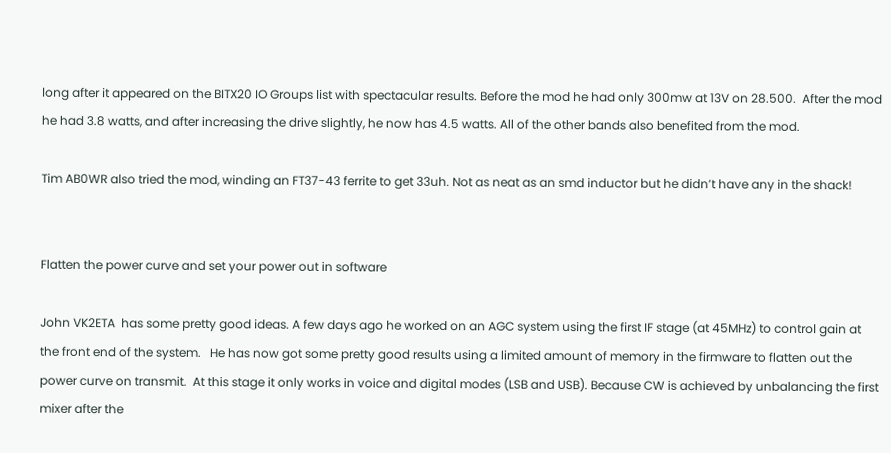long after it appeared on the BITX20 IO Groups list with spectacular results. Before the mod he had only 300mw at 13V on 28.500.  After the mod he had 3.8 watts, and after increasing the drive slightly, he now has 4.5 watts. All of the other bands also benefited from the mod.

Tim AB0WR also tried the mod, winding an FT37-43 ferrite to get 33uh. Not as neat as an smd inductor but he didn’t have any in the shack!


Flatten the power curve and set your power out in software

John VK2ETA  has some pretty good ideas. A few days ago he worked on an AGC system using the first IF stage (at 45MHz) to control gain at the front end of the system.   He has now got some pretty good results using a limited amount of memory in the firmware to flatten out the power curve on transmit.  At this stage it only works in voice and digital modes (LSB and USB). Because CW is achieved by unbalancing the first mixer after the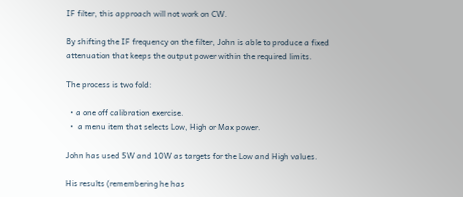IF filter, this approach will not work on CW.

By shifting the IF frequency on the filter, John is able to produce a fixed attenuation that keeps the output power within the required limits.

The process is two fold:

  • a one off calibration exercise.
  •  a menu item that selects Low, High or Max power.

John has used 5W and 10W as targets for the Low and High values.

His results (remembering he has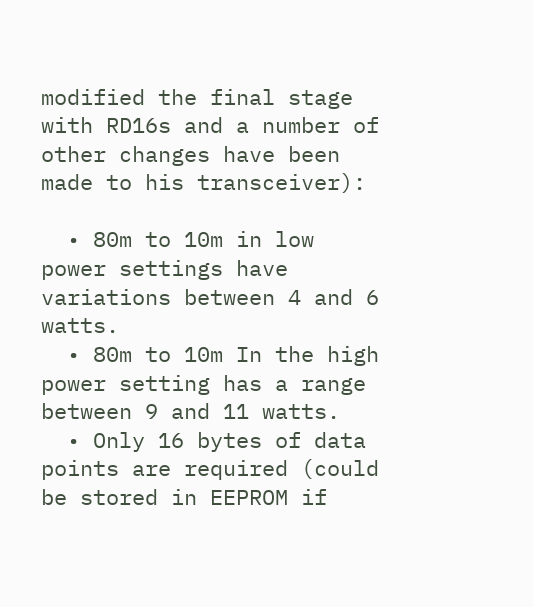modified the final stage with RD16s and a number of other changes have been made to his transceiver):

  • 80m to 10m in low power settings have variations between 4 and 6 watts.
  • 80m to 10m In the high power setting has a range between 9 and 11 watts.
  • Only 16 bytes of data points are required (could be stored in EEPROM if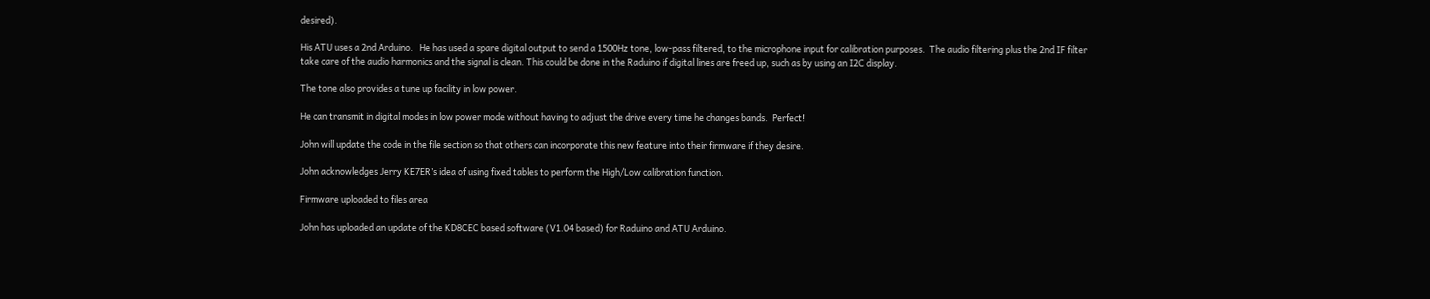desired).

His ATU uses a 2nd Arduino.   He has used a spare digital output to send a 1500Hz tone, low-pass filtered, to the microphone input for calibration purposes.  The audio filtering plus the 2nd IF filter take care of the audio harmonics and the signal is clean. This could be done in the Raduino if digital lines are freed up, such as by using an I2C display.

The tone also provides a tune up facility in low power.

He can transmit in digital modes in low power mode without having to adjust the drive every time he changes bands.  Perfect!

John will update the code in the file section so that others can incorporate this new feature into their firmware if they desire.

John acknowledges Jerry KE7ER’s idea of using fixed tables to perform the High/Low calibration function.

Firmware uploaded to files area

John has uploaded an update of the KD8CEC based software (V1.04 based) for Raduino and ATU Arduino.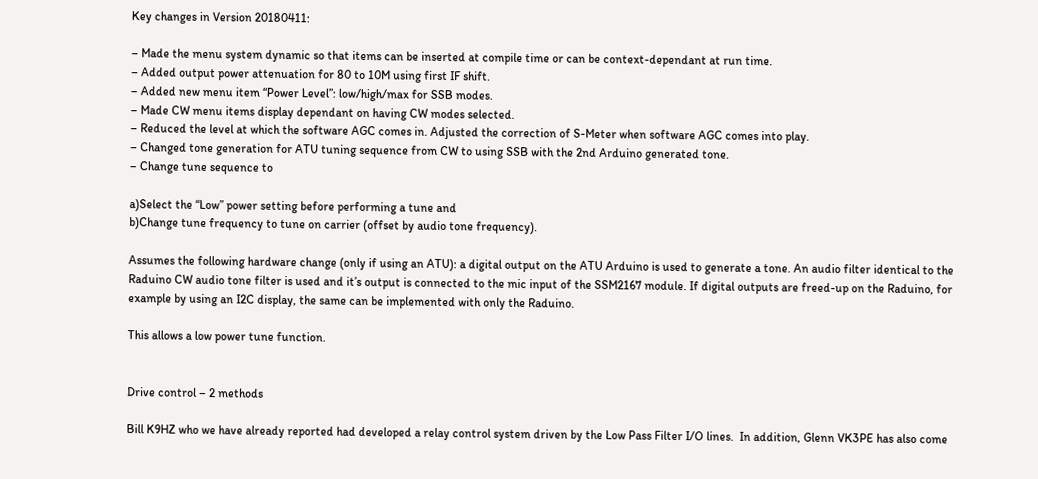Key changes in Version 20180411:

– Made the menu system dynamic so that items can be inserted at compile time or can be context-dependant at run time.
– Added output power attenuation for 80 to 10M using first IF shift.
– Added new menu item “Power Level”: low/high/max for SSB modes.
– Made CW menu items display dependant on having CW modes selected.
– Reduced the level at which the software AGC comes in. Adjusted the correction of S-Meter when software AGC comes into play.
– Changed tone generation for ATU tuning sequence from CW to using SSB with the 2nd Arduino generated tone.
– Change tune sequence to

a)Select the “Low” power setting before performing a tune and
b)Change tune frequency to tune on carrier (offset by audio tone frequency).

Assumes the following hardware change (only if using an ATU): a digital output on the ATU Arduino is used to generate a tone. An audio filter identical to the Raduino CW audio tone filter is used and it’s output is connected to the mic input of the SSM2167 module. If digital outputs are freed-up on the Raduino, for example by using an I2C display, the same can be implemented with only the Raduino.

This allows a low power tune function.


Drive control – 2 methods

Bill K9HZ who we have already reported had developed a relay control system driven by the Low Pass Filter I/O lines.  In addition, Glenn VK3PE has also come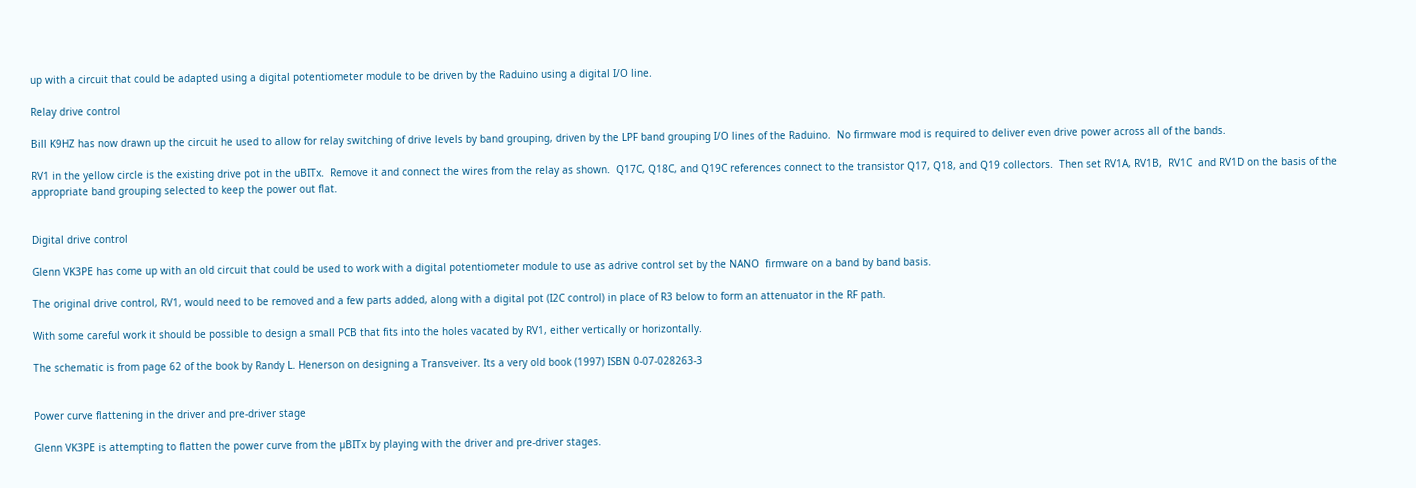up with a circuit that could be adapted using a digital potentiometer module to be driven by the Raduino using a digital I/O line.

Relay drive control

Bill K9HZ has now drawn up the circuit he used to allow for relay switching of drive levels by band grouping, driven by the LPF band grouping I/O lines of the Raduino.  No firmware mod is required to deliver even drive power across all of the bands.

RV1 in the yellow circle is the existing drive pot in the uBITx.  Remove it and connect the wires from the relay as shown.  Q17C, Q18C, and Q19C references connect to the transistor Q17, Q18, and Q19 collectors.  Then set RV1A, RV1B,  RV1C  and RV1D on the basis of the appropriate band grouping selected to keep the power out flat.


Digital drive control

Glenn VK3PE has come up with an old circuit that could be used to work with a digital potentiometer module to use as adrive control set by the NANO  firmware on a band by band basis.

The original drive control, RV1, would need to be removed and a few parts added, along with a digital pot (I2C control) in place of R3 below to form an attenuator in the RF path.

With some careful work it should be possible to design a small PCB that fits into the holes vacated by RV1, either vertically or horizontally.

The schematic is from page 62 of the book by Randy L. Henerson on designing a Transveiver. Its a very old book (1997) ISBN 0-07-028263-3


Power curve flattening in the driver and pre-driver stage

Glenn VK3PE is attempting to flatten the power curve from the µBITx by playing with the driver and pre-driver stages.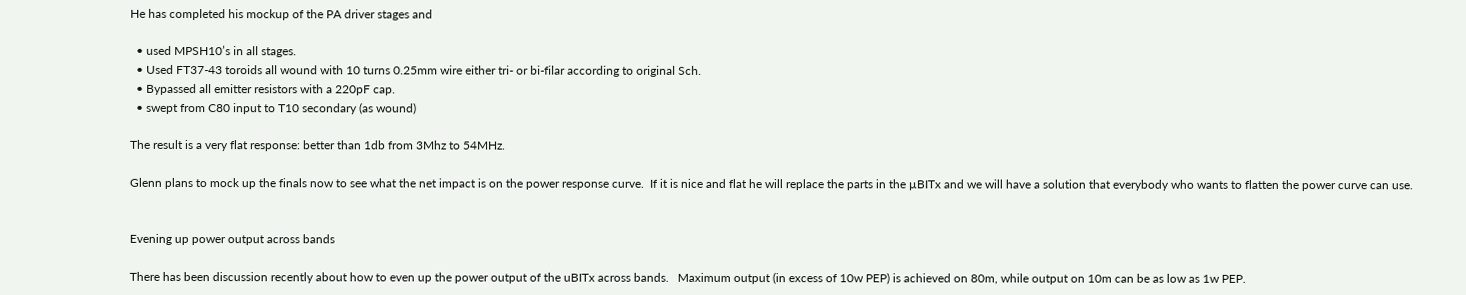He has completed his mockup of the PA driver stages and

  • used MPSH10’s in all stages.
  • Used FT37-43 toroids all wound with 10 turns 0.25mm wire either tri- or bi-filar according to original Sch.
  • Bypassed all emitter resistors with a 220pF cap.
  • swept from C80 input to T10 secondary (as wound)

The result is a very flat response: better than 1db from 3Mhz to 54MHz.

Glenn plans to mock up the finals now to see what the net impact is on the power response curve.  If it is nice and flat he will replace the parts in the µBITx and we will have a solution that everybody who wants to flatten the power curve can use.


Evening up power output across bands

There has been discussion recently about how to even up the power output of the uBITx across bands.   Maximum output (in excess of 10w PEP) is achieved on 80m, while output on 10m can be as low as 1w PEP.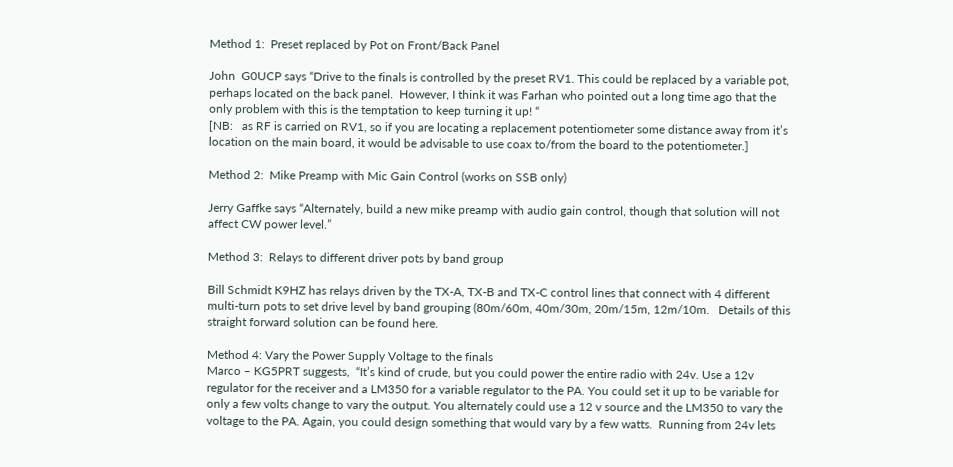Method 1:  Preset replaced by Pot on Front/Back Panel

John  G0UCP says “Drive to the finals is controlled by the preset RV1. This could be replaced by a variable pot, perhaps located on the back panel.  However, I think it was Farhan who pointed out a long time ago that the only problem with this is the temptation to keep turning it up! “
[NB:   as RF is carried on RV1, so if you are locating a replacement potentiometer some distance away from it’s location on the main board, it would be advisable to use coax to/from the board to the potentiometer.]

Method 2:  Mike Preamp with Mic Gain Control (works on SSB only)

Jerry Gaffke says “Alternately, build a new mike preamp with audio gain control, though that solution will not affect CW power level.”

Method 3:  Relays to different driver pots by band group

Bill Schmidt K9HZ has relays driven by the TX-A, TX-B and TX-C control lines that connect with 4 different multi-turn pots to set drive level by band grouping (80m/60m, 40m/30m, 20m/15m, 12m/10m.   Details of this straight forward solution can be found here.

Method 4: Vary the Power Supply Voltage to the finals
Marco – KG5PRT suggests,  “It’s kind of crude, but you could power the entire radio with 24v. Use a 12v regulator for the receiver and a LM350 for a variable regulator to the PA. You could set it up to be variable for only a few volts change to vary the output. You alternately could use a 12 v source and the LM350 to vary the voltage to the PA. Again, you could design something that would vary by a few watts.  Running from 24v lets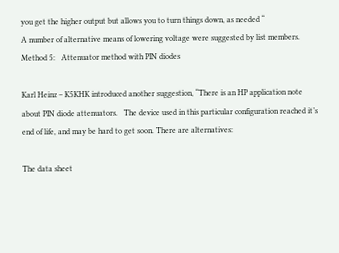you get the higher output but allows you to turn things down, as needed “
A number of alternative means of lowering voltage were suggested by list members.
Method 5:   Attenuator method with PIN diodes

Karl Heinz – K5KHK introduced another suggestion, “There is an HP application note about PIN diode attenuators.   The device used in this particular configuration reached it’s end of life, and may be hard to get soon. There are alternatives:

The data sheet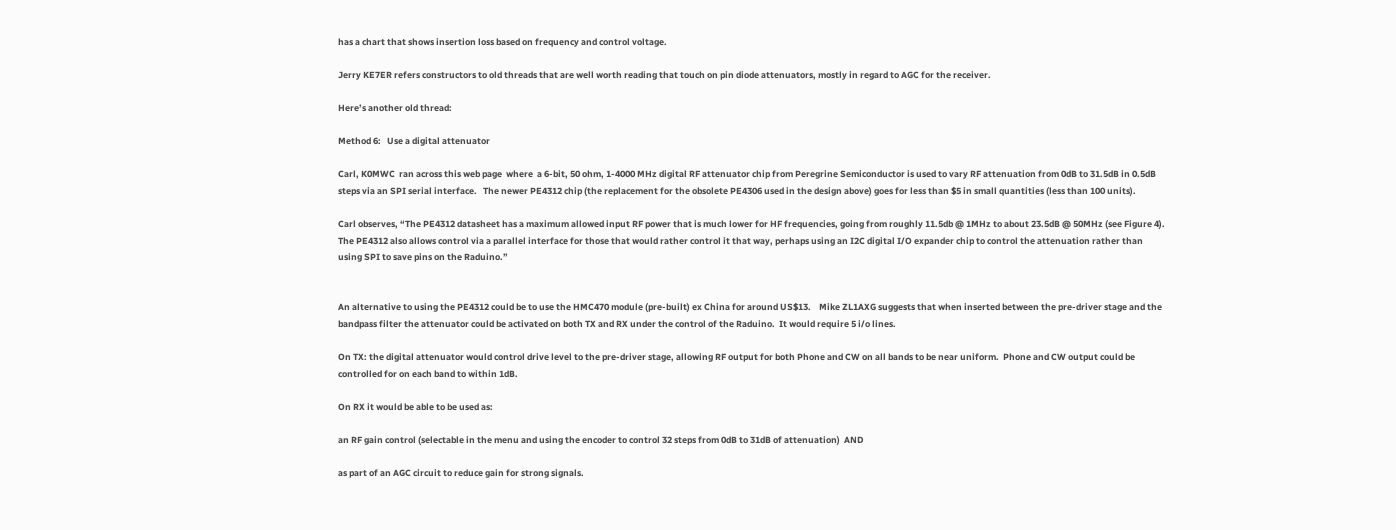has a chart that shows insertion loss based on frequency and control voltage.

Jerry KE7ER refers constructors to old threads that are well worth reading that touch on pin diode attenuators, mostly in regard to AGC for the receiver.

Here’s another old thread:

Method 6:   Use a digital attenuator

Carl, K0MWC  ran across this web page  where  a 6-bit, 50 ohm, 1-4000 MHz digital RF attenuator chip from Peregrine Semiconductor is used to vary RF attenuation from 0dB to 31.5dB in 0.5dB steps via an SPI serial interface.   The newer PE4312 chip (the replacement for the obsolete PE4306 used in the design above) goes for less than $5 in small quantities (less than 100 units).

Carl observes, “The PE4312 datasheet has a maximum allowed input RF power that is much lower for HF frequencies, going from roughly 11.5db @ 1MHz to about 23.5dB @ 50MHz (see Figure 4).  The PE4312 also allows control via a parallel interface for those that would rather control it that way, perhaps using an I2C digital I/O expander chip to control the attenuation rather than using SPI to save pins on the Raduino.”


An alternative to using the PE4312 could be to use the HMC470 module (pre-built) ex China for around US$13.    Mike ZL1AXG suggests that when inserted between the pre-driver stage and the bandpass filter the attenuator could be activated on both TX and RX under the control of the Raduino.  It would require 5 i/o lines.

On TX: the digital attenuator would control drive level to the pre-driver stage, allowing RF output for both Phone and CW on all bands to be near uniform.  Phone and CW output could be controlled for on each band to within 1dB.

On RX it would be able to be used as:

an RF gain control (selectable in the menu and using the encoder to control 32 steps from 0dB to 31dB of attenuation)  AND

as part of an AGC circuit to reduce gain for strong signals.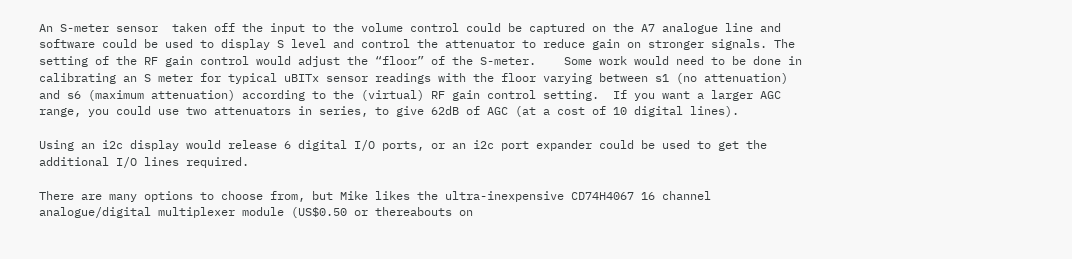An S-meter sensor  taken off the input to the volume control could be captured on the A7 analogue line and software could be used to display S level and control the attenuator to reduce gain on stronger signals. The setting of the RF gain control would adjust the “floor” of the S-meter.    Some work would need to be done in calibrating an S meter for typical uBITx sensor readings with the floor varying between s1 (no attenuation) and s6 (maximum attenuation) according to the (virtual) RF gain control setting.  If you want a larger AGC range, you could use two attenuators in series, to give 62dB of AGC (at a cost of 10 digital lines).

Using an i2c display would release 6 digital I/O ports, or an i2c port expander could be used to get the additional I/O lines required.

There are many options to choose from, but Mike likes the ultra-inexpensive CD74H4067 16 channel analogue/digital multiplexer module (US$0.50 or thereabouts on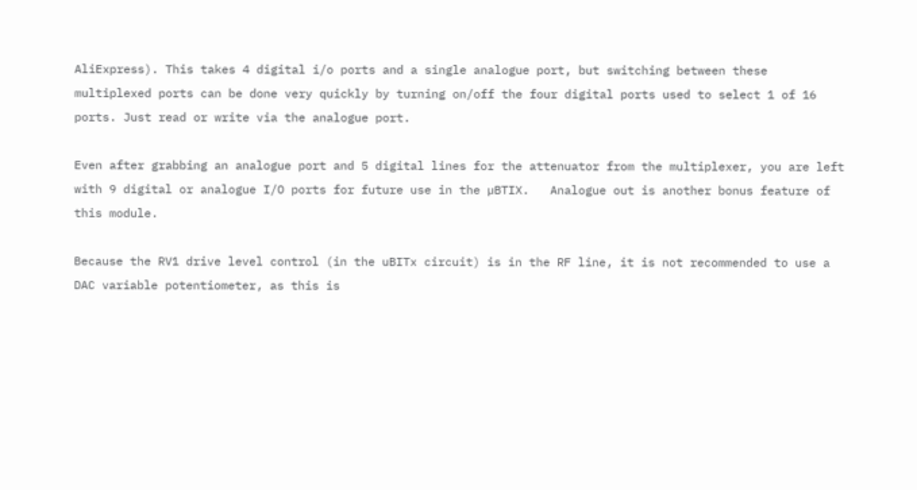AliExpress). This takes 4 digital i/o ports and a single analogue port, but switching between these multiplexed ports can be done very quickly by turning on/off the four digital ports used to select 1 of 16 ports. Just read or write via the analogue port.

Even after grabbing an analogue port and 5 digital lines for the attenuator from the multiplexer, you are left with 9 digital or analogue I/O ports for future use in the µBTIX.   Analogue out is another bonus feature of this module.

Because the RV1 drive level control (in the uBITx circuit) is in the RF line, it is not recommended to use a DAC variable potentiometer, as this is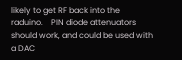likely to get RF back into the raduino.    PIN diode attenuators should work, and could be used with a DAC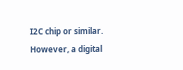I2C chip or similar.   However, a digital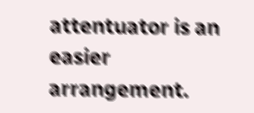attentuator is an easier arrangement.